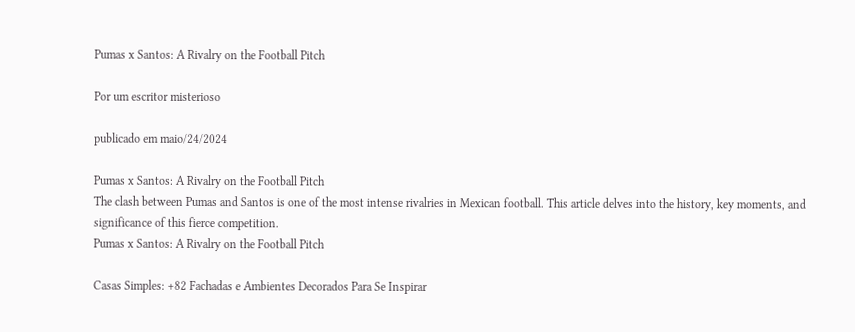Pumas x Santos: A Rivalry on the Football Pitch

Por um escritor misterioso

publicado em maio/24/2024

Pumas x Santos: A Rivalry on the Football Pitch
The clash between Pumas and Santos is one of the most intense rivalries in Mexican football. This article delves into the history, key moments, and significance of this fierce competition.
Pumas x Santos: A Rivalry on the Football Pitch

Casas Simples: +82 Fachadas e Ambientes Decorados Para Se Inspirar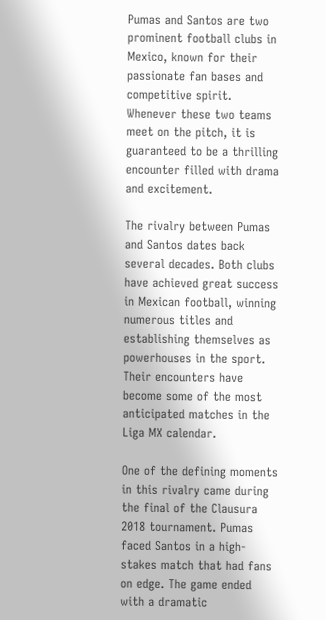Pumas and Santos are two prominent football clubs in Mexico, known for their passionate fan bases and competitive spirit. Whenever these two teams meet on the pitch, it is guaranteed to be a thrilling encounter filled with drama and excitement.

The rivalry between Pumas and Santos dates back several decades. Both clubs have achieved great success in Mexican football, winning numerous titles and establishing themselves as powerhouses in the sport. Their encounters have become some of the most anticipated matches in the Liga MX calendar.

One of the defining moments in this rivalry came during the final of the Clausura 2018 tournament. Pumas faced Santos in a high-stakes match that had fans on edge. The game ended with a dramatic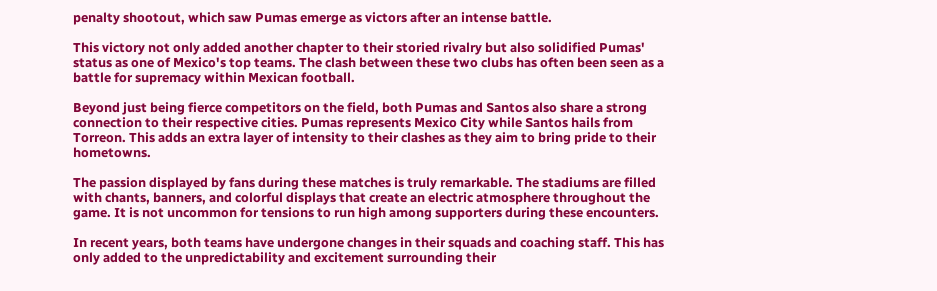penalty shootout, which saw Pumas emerge as victors after an intense battle.

This victory not only added another chapter to their storied rivalry but also solidified Pumas' status as one of Mexico's top teams. The clash between these two clubs has often been seen as a battle for supremacy within Mexican football.

Beyond just being fierce competitors on the field, both Pumas and Santos also share a strong connection to their respective cities. Pumas represents Mexico City while Santos hails from Torreon. This adds an extra layer of intensity to their clashes as they aim to bring pride to their hometowns.

The passion displayed by fans during these matches is truly remarkable. The stadiums are filled with chants, banners, and colorful displays that create an electric atmosphere throughout the game. It is not uncommon for tensions to run high among supporters during these encounters.

In recent years, both teams have undergone changes in their squads and coaching staff. This has only added to the unpredictability and excitement surrounding their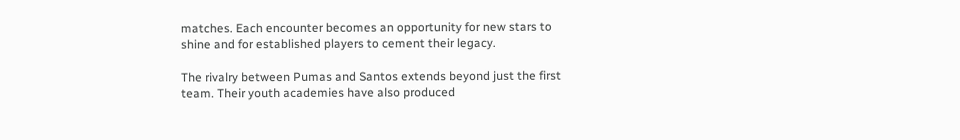matches. Each encounter becomes an opportunity for new stars to shine and for established players to cement their legacy.

The rivalry between Pumas and Santos extends beyond just the first team. Their youth academies have also produced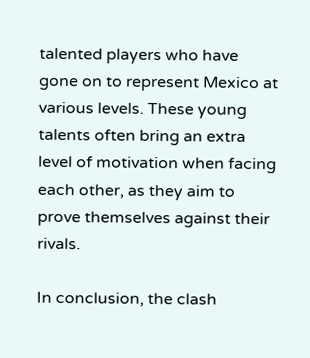talented players who have gone on to represent Mexico at various levels. These young talents often bring an extra level of motivation when facing each other, as they aim to prove themselves against their rivals.

In conclusion, the clash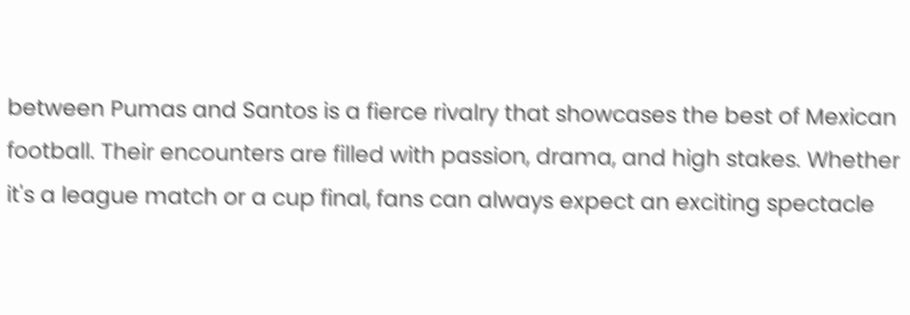between Pumas and Santos is a fierce rivalry that showcases the best of Mexican football. Their encounters are filled with passion, drama, and high stakes. Whether it's a league match or a cup final, fans can always expect an exciting spectacle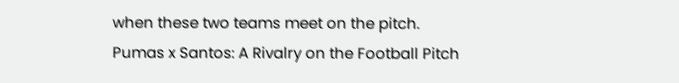when these two teams meet on the pitch.
Pumas x Santos: A Rivalry on the Football Pitch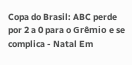Copa do Brasil: ABC perde por 2 a 0 para o Grêmio e se complica - Natal Em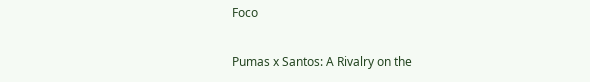Foco

Pumas x Santos: A Rivalry on the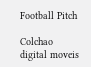Football Pitch

Colchao digital moveis